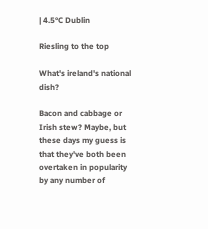| 4.5°C Dublin

Riesling to the top

What's ireland's national dish?

Bacon and cabbage or Irish stew? Maybe, but these days my guess is that they've both been overtaken in popularity by any number of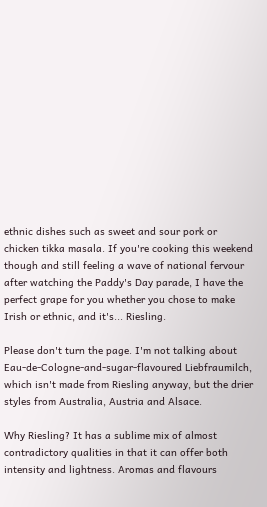ethnic dishes such as sweet and sour pork or chicken tikka masala. If you're cooking this weekend though and still feeling a wave of national fervour after watching the Paddy's Day parade, I have the perfect grape for you whether you chose to make Irish or ethnic, and it's... Riesling.

Please don't turn the page. I'm not talking about Eau-de-Cologne-and-sugar-flavoured Liebfraumilch, which isn't made from Riesling anyway, but the drier styles from Australia, Austria and Alsace.

Why Riesling? It has a sublime mix of almost contradictory qualities in that it can offer both intensity and lightness. Aromas and flavours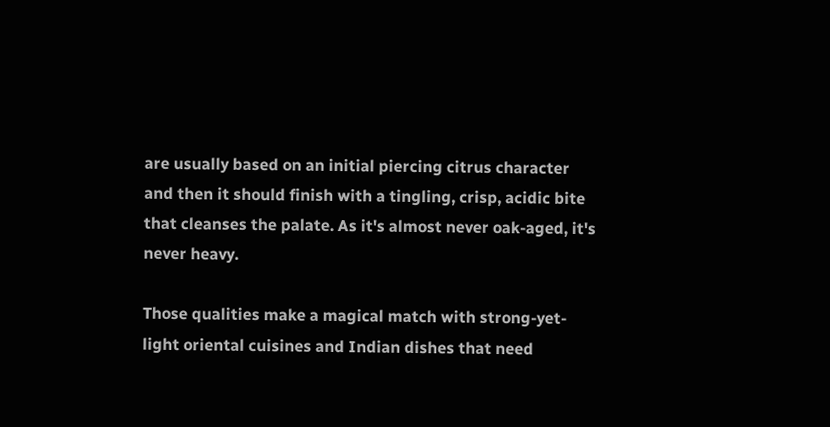are usually based on an initial piercing citrus character and then it should finish with a tingling, crisp, acidic bite that cleanses the palate. As it's almost never oak-aged, it's never heavy.

Those qualities make a magical match with strong-yet-light oriental cuisines and Indian dishes that need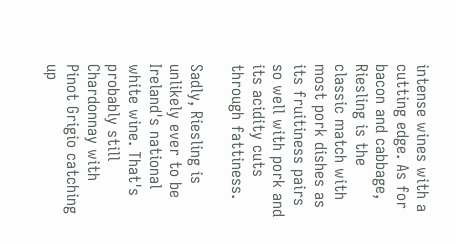intense wines with a cutting edge. As for bacon and cabbage, Riesling is the classic match with most pork dishes as its fruitiness pairs so well with pork and its acidity cuts through fattiness.

Sadly, Riesling is unlikely ever to be Ireland's national white wine. That's probably still Chardonnay with Pinot Grigio catching up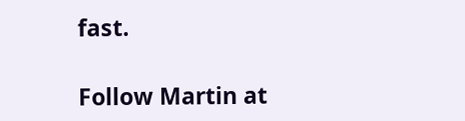fast.

Follow Martin at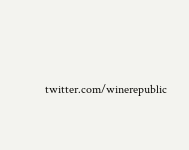twitter.com/winerepublic